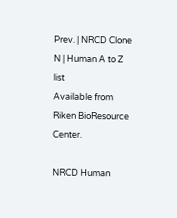Prev. | NRCD Clone N | Human A to Z list
Available from Riken BioResource Center.

NRCD Human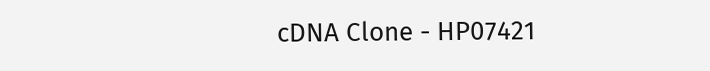cDNA Clone - HP07421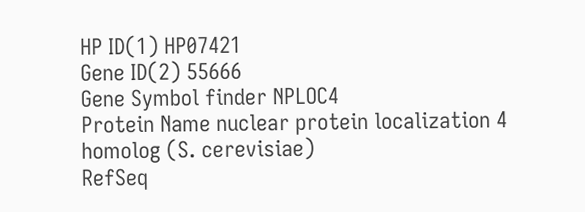HP ID(1) HP07421
Gene ID(2) 55666
Gene Symbol finder NPLOC4
Protein Name nuclear protein localization 4 homolog (S. cerevisiae)
RefSeq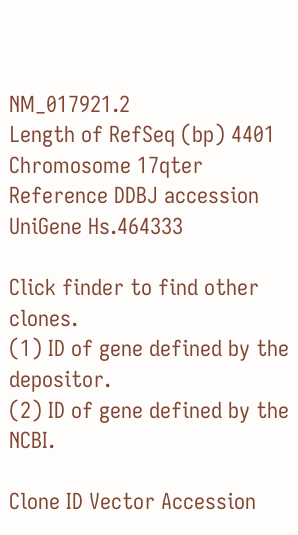NM_017921.2
Length of RefSeq (bp) 4401
Chromosome 17qter
Reference DDBJ accession
UniGene Hs.464333

Click finder to find other clones.
(1) ID of gene defined by the depositor.
(2) ID of gene defined by the NCBI.

Clone ID Vector Accession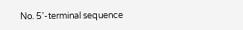No. 5'-terminal sequence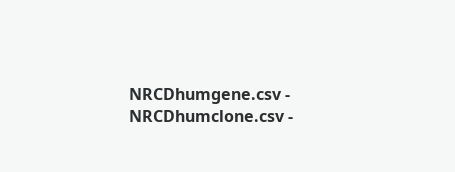NRCDhumgene.csv - NRCDhumclone.csv -